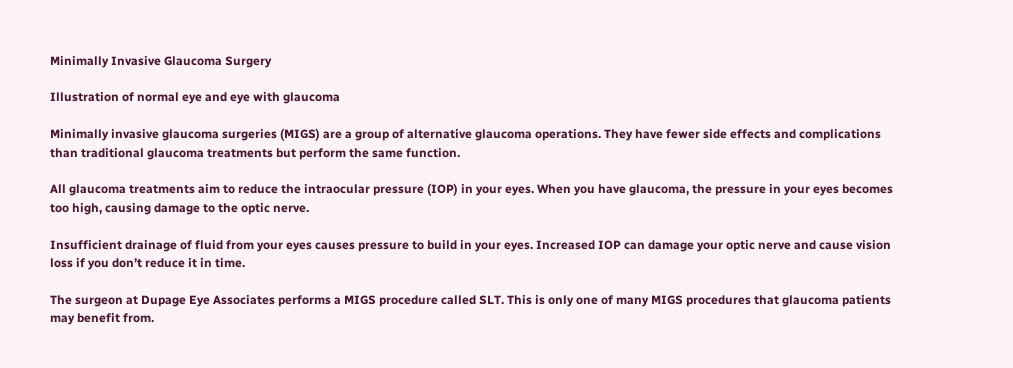Minimally Invasive Glaucoma Surgery

Illustration of normal eye and eye with glaucoma

Minimally invasive glaucoma surgeries (MIGS) are a group of alternative glaucoma operations. They have fewer side effects and complications than traditional glaucoma treatments but perform the same function.

All glaucoma treatments aim to reduce the intraocular pressure (IOP) in your eyes. When you have glaucoma, the pressure in your eyes becomes too high, causing damage to the optic nerve.

Insufficient drainage of fluid from your eyes causes pressure to build in your eyes. Increased IOP can damage your optic nerve and cause vision loss if you don’t reduce it in time.

The surgeon at Dupage Eye Associates performs a MIGS procedure called SLT. This is only one of many MIGS procedures that glaucoma patients may benefit from.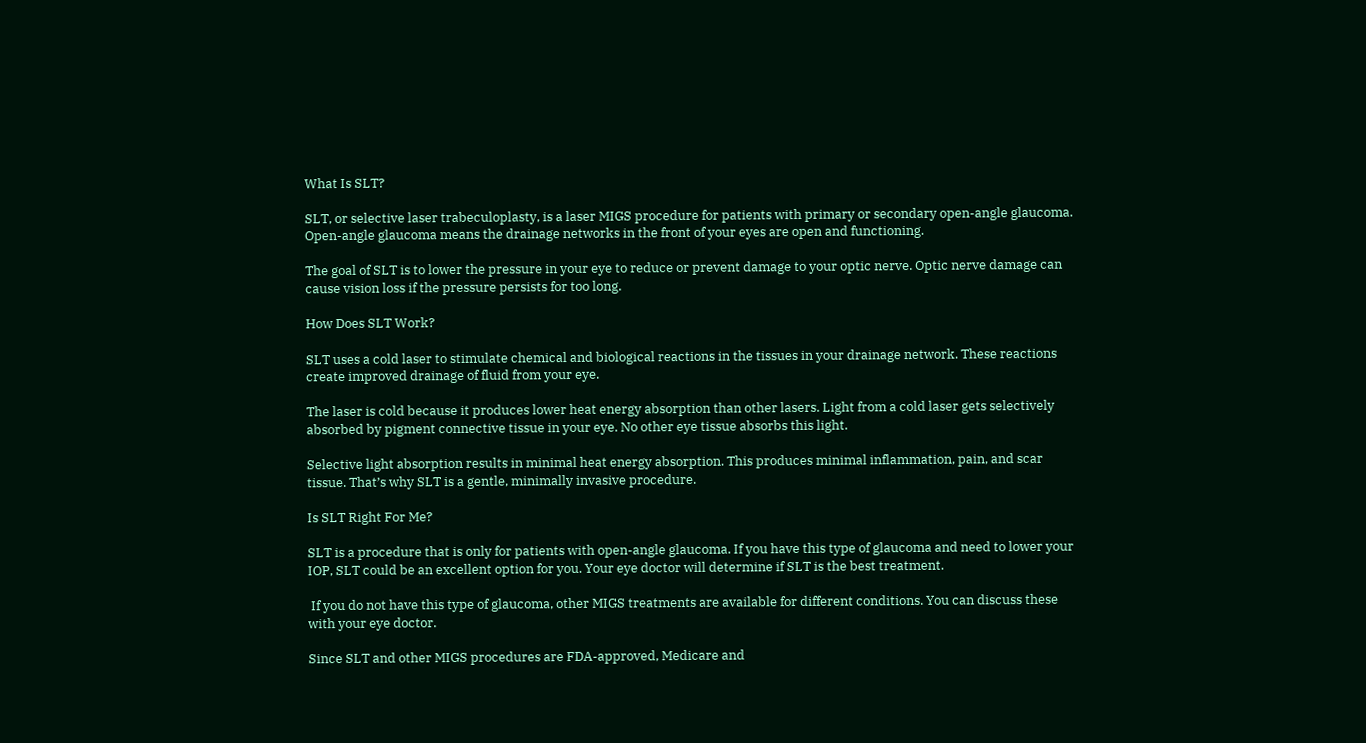What Is SLT?

SLT, or selective laser trabeculoplasty, is a laser MIGS procedure for patients with primary or secondary open-angle glaucoma. Open-angle glaucoma means the drainage networks in the front of your eyes are open and functioning.

The goal of SLT is to lower the pressure in your eye to reduce or prevent damage to your optic nerve. Optic nerve damage can cause vision loss if the pressure persists for too long.

How Does SLT Work?

SLT uses a cold laser to stimulate chemical and biological reactions in the tissues in your drainage network. These reactions create improved drainage of fluid from your eye.

The laser is cold because it produces lower heat energy absorption than other lasers. Light from a cold laser gets selectively absorbed by pigment connective tissue in your eye. No other eye tissue absorbs this light.

Selective light absorption results in minimal heat energy absorption. This produces minimal inflammation, pain, and scar tissue. That’s why SLT is a gentle, minimally invasive procedure.

Is SLT Right For Me?

SLT is a procedure that is only for patients with open-angle glaucoma. If you have this type of glaucoma and need to lower your IOP, SLT could be an excellent option for you. Your eye doctor will determine if SLT is the best treatment.

 If you do not have this type of glaucoma, other MIGS treatments are available for different conditions. You can discuss these with your eye doctor.

Since SLT and other MIGS procedures are FDA-approved, Medicare and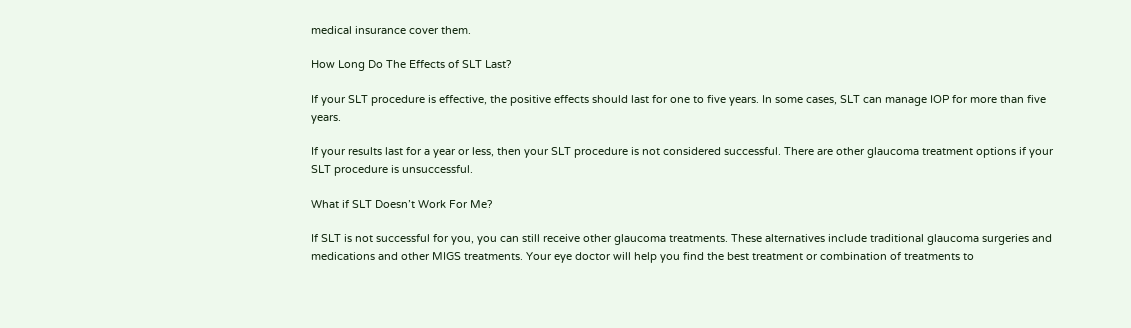medical insurance cover them.

How Long Do The Effects of SLT Last?

If your SLT procedure is effective, the positive effects should last for one to five years. In some cases, SLT can manage IOP for more than five years.

If your results last for a year or less, then your SLT procedure is not considered successful. There are other glaucoma treatment options if your SLT procedure is unsuccessful.

What if SLT Doesn’t Work For Me?

If SLT is not successful for you, you can still receive other glaucoma treatments. These alternatives include traditional glaucoma surgeries and medications and other MIGS treatments. Your eye doctor will help you find the best treatment or combination of treatments to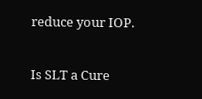reduce your IOP.

Is SLT a Cure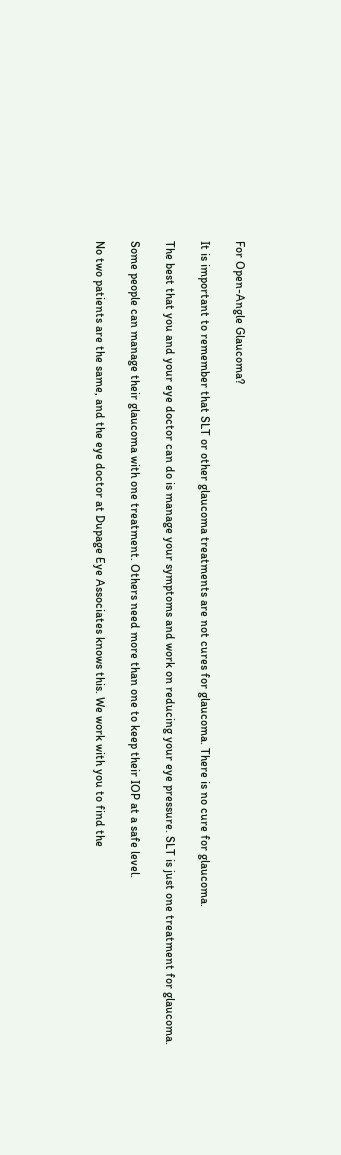For Open-Angle Glaucoma?

It is important to remember that SLT or other glaucoma treatments are not cures for glaucoma. There is no cure for glaucoma.

The best that you and your eye doctor can do is manage your symptoms and work on reducing your eye pressure. SLT is just one treatment for glaucoma.

Some people can manage their glaucoma with one treatment. Others need more than one to keep their IOP at a safe level.

No two patients are the same, and the eye doctor at Dupage Eye Associates knows this. We work with you to find the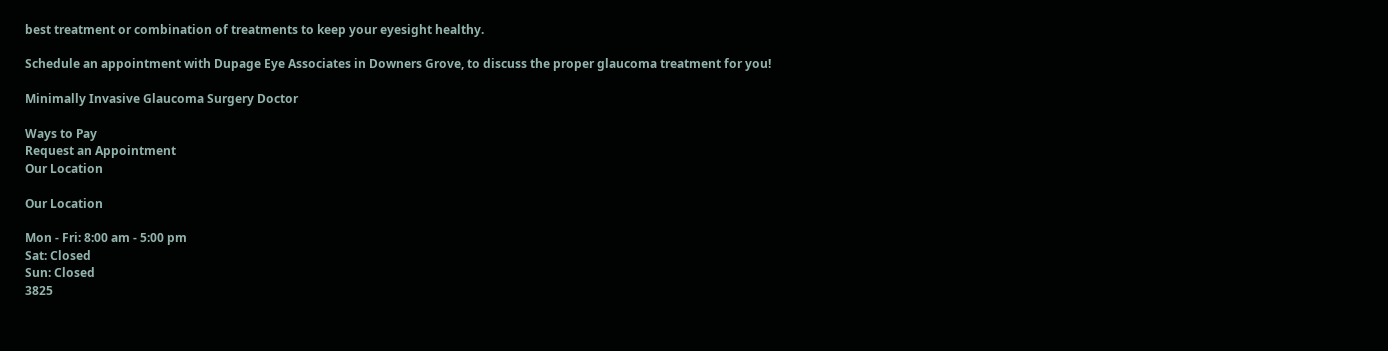best treatment or combination of treatments to keep your eyesight healthy.

Schedule an appointment with Dupage Eye Associates in Downers Grove, to discuss the proper glaucoma treatment for you!

Minimally Invasive Glaucoma Surgery Doctor

Ways to Pay
Request an Appointment
Our Location

Our Location

Mon - Fri: 8:00 am - 5:00 pm
Sat: Closed
Sun: Closed
3825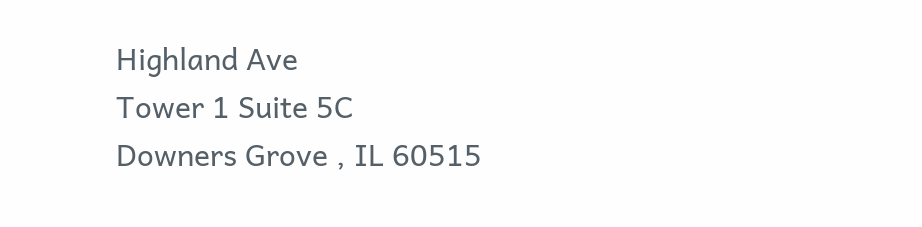Highland Ave
Tower 1 Suite 5C
Downers Grove , IL 60515